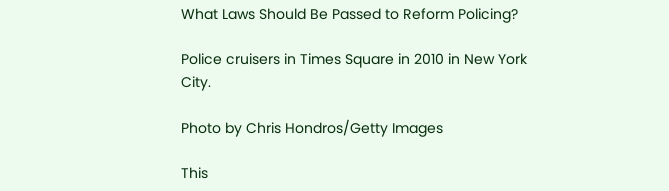What Laws Should Be Passed to Reform Policing?

Police cruisers in Times Square in 2010 in New York City.

Photo by Chris Hondros/Getty Images

This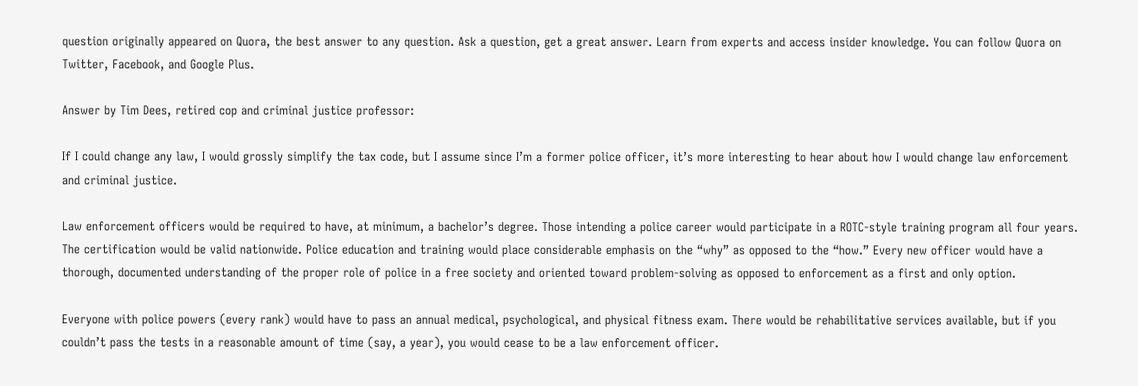question originally appeared on Quora, the best answer to any question. Ask a question, get a great answer. Learn from experts and access insider knowledge. You can follow Quora on Twitter, Facebook, and Google Plus.

Answer by Tim Dees, retired cop and criminal justice professor:

If I could change any law, I would grossly simplify the tax code, but I assume since I’m a former police officer, it’s more interesting to hear about how I would change law enforcement and criminal justice.

Law enforcement officers would be required to have, at minimum, a bachelor’s degree. Those intending a police career would participate in a ROTC-style training program all four years. The certification would be valid nationwide. Police education and training would place considerable emphasis on the “why” as opposed to the “how.” Every new officer would have a thorough, documented understanding of the proper role of police in a free society and oriented toward problem-solving as opposed to enforcement as a first and only option.

Everyone with police powers (every rank) would have to pass an annual medical, psychological, and physical fitness exam. There would be rehabilitative services available, but if you couldn’t pass the tests in a reasonable amount of time (say, a year), you would cease to be a law enforcement officer.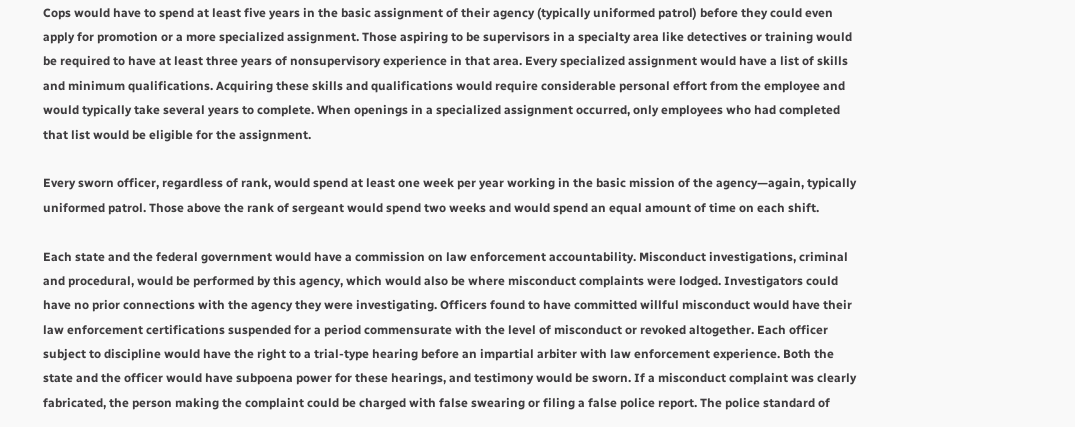Cops would have to spend at least five years in the basic assignment of their agency (typically uniformed patrol) before they could even apply for promotion or a more specialized assignment. Those aspiring to be supervisors in a specialty area like detectives or training would be required to have at least three years of nonsupervisory experience in that area. Every specialized assignment would have a list of skills and minimum qualifications. Acquiring these skills and qualifications would require considerable personal effort from the employee and would typically take several years to complete. When openings in a specialized assignment occurred, only employees who had completed that list would be eligible for the assignment.

Every sworn officer, regardless of rank, would spend at least one week per year working in the basic mission of the agency—again, typically uniformed patrol. Those above the rank of sergeant would spend two weeks and would spend an equal amount of time on each shift.

Each state and the federal government would have a commission on law enforcement accountability. Misconduct investigations, criminal and procedural, would be performed by this agency, which would also be where misconduct complaints were lodged. Investigators could have no prior connections with the agency they were investigating. Officers found to have committed willful misconduct would have their law enforcement certifications suspended for a period commensurate with the level of misconduct or revoked altogether. Each officer subject to discipline would have the right to a trial-type hearing before an impartial arbiter with law enforcement experience. Both the state and the officer would have subpoena power for these hearings, and testimony would be sworn. If a misconduct complaint was clearly fabricated, the person making the complaint could be charged with false swearing or filing a false police report. The police standard of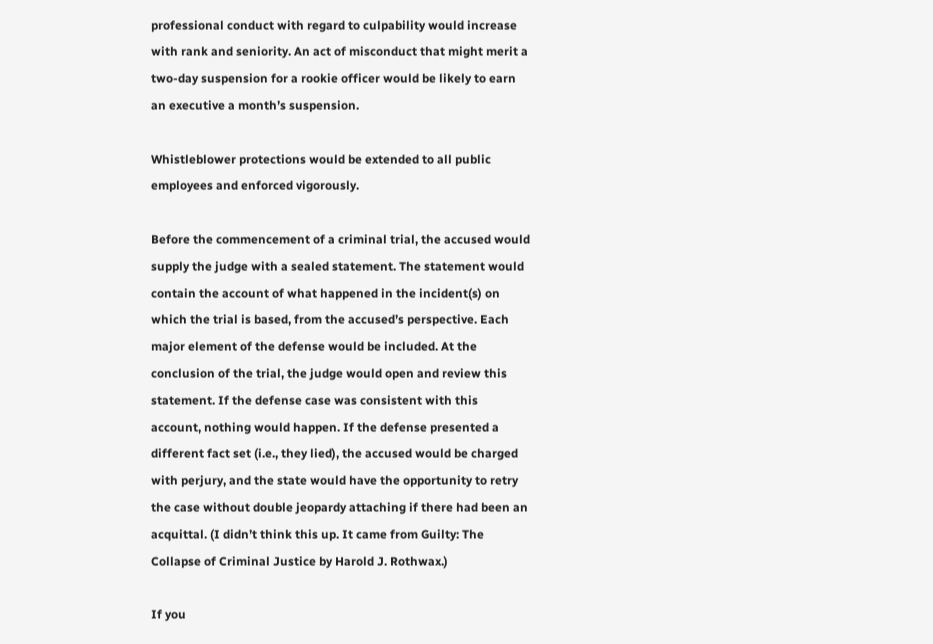professional conduct with regard to culpability would increase with rank and seniority. An act of misconduct that might merit a two-day suspension for a rookie officer would be likely to earn an executive a month’s suspension.

Whistleblower protections would be extended to all public employees and enforced vigorously.

Before the commencement of a criminal trial, the accused would supply the judge with a sealed statement. The statement would contain the account of what happened in the incident(s) on which the trial is based, from the accused’s perspective. Each major element of the defense would be included. At the conclusion of the trial, the judge would open and review this statement. If the defense case was consistent with this account, nothing would happen. If the defense presented a different fact set (i.e., they lied), the accused would be charged with perjury, and the state would have the opportunity to retry the case without double jeopardy attaching if there had been an acquittal. (I didn’t think this up. It came from Guilty: The Collapse of Criminal Justice by Harold J. Rothwax.)

If you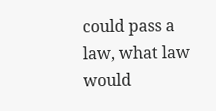could pass a law, what law would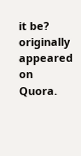it be? originally appeared on Quora.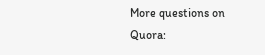More questions on Quora: